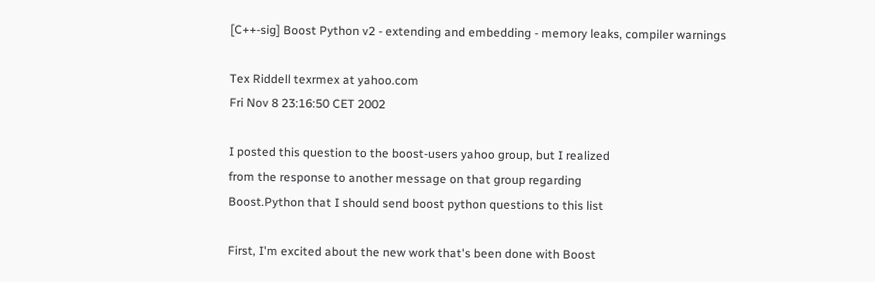[C++-sig] Boost Python v2 - extending and embedding - memory leaks, compiler warnings

Tex Riddell texrmex at yahoo.com
Fri Nov 8 23:16:50 CET 2002

I posted this question to the boost-users yahoo group, but I realized
from the response to another message on that group regarding
Boost.Python that I should send boost python questions to this list

First, I'm excited about the new work that's been done with Boost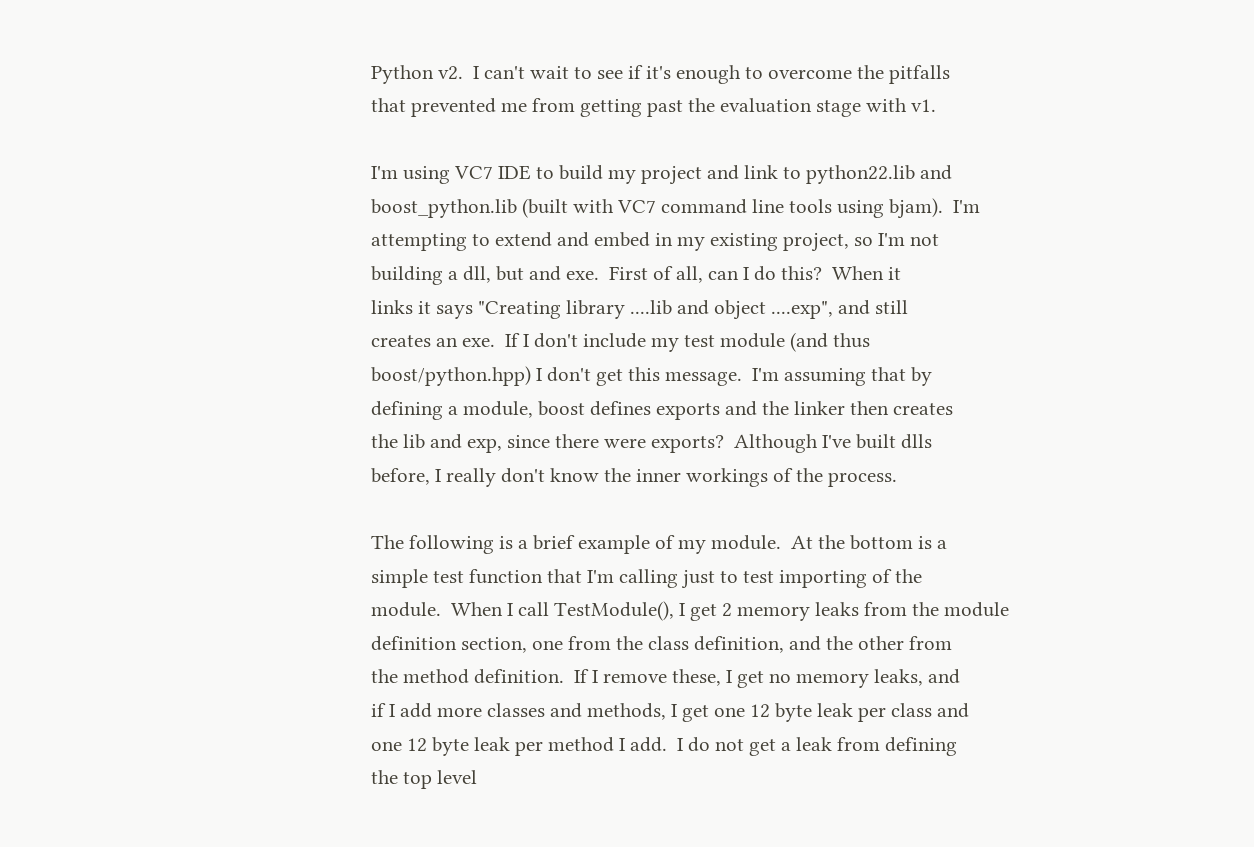Python v2.  I can't wait to see if it's enough to overcome the pitfalls
that prevented me from getting past the evaluation stage with v1.

I'm using VC7 IDE to build my project and link to python22.lib and
boost_python.lib (built with VC7 command line tools using bjam).  I'm
attempting to extend and embed in my existing project, so I'm not
building a dll, but and exe.  First of all, can I do this?  When it
links it says "Creating library ....lib and object ....exp", and still
creates an exe.  If I don't include my test module (and thus
boost/python.hpp) I don't get this message.  I'm assuming that by
defining a module, boost defines exports and the linker then creates
the lib and exp, since there were exports?  Although I've built dlls
before, I really don't know the inner workings of the process.

The following is a brief example of my module.  At the bottom is a
simple test function that I'm calling just to test importing of the
module.  When I call TestModule(), I get 2 memory leaks from the module
definition section, one from the class definition, and the other from
the method definition.  If I remove these, I get no memory leaks, and
if I add more classes and methods, I get one 12 byte leak per class and
one 12 byte leak per method I add.  I do not get a leak from defining
the top level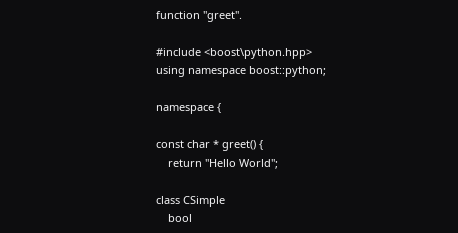function "greet".

#include <boost\python.hpp>
using namespace boost::python;

namespace {

const char * greet() {
    return "Hello World";

class CSimple
    bool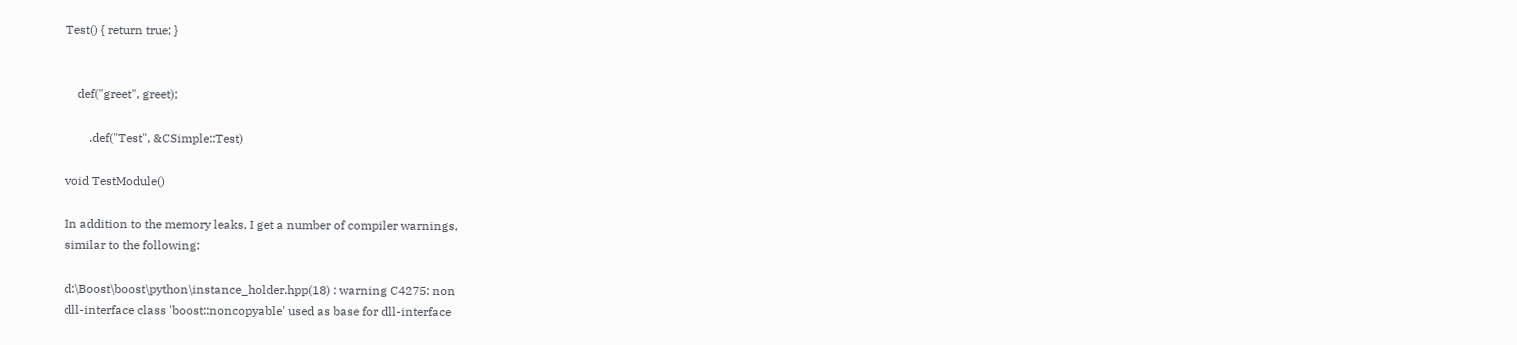Test() { return true; }


    def("greet", greet);

        .def("Test", &CSimple::Test)

void TestModule()

In addition to the memory leaks, I get a number of compiler warnings,
similar to the following:

d:\Boost\boost\python\instance_holder.hpp(18) : warning C4275: non
dll-interface class 'boost::noncopyable' used as base for dll-interface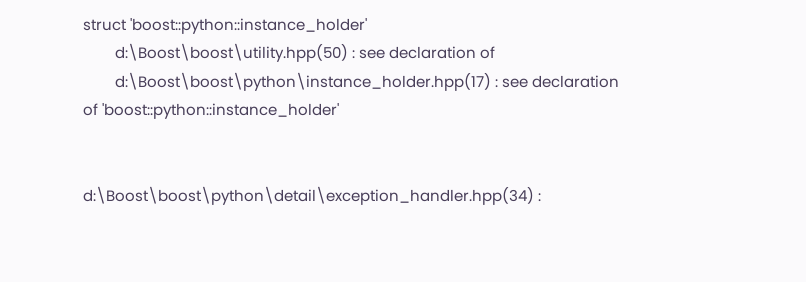struct 'boost::python::instance_holder'
        d:\Boost\boost\utility.hpp(50) : see declaration of
        d:\Boost\boost\python\instance_holder.hpp(17) : see declaration
of 'boost::python::instance_holder'


d:\Boost\boost\python\detail\exception_handler.hpp(34) :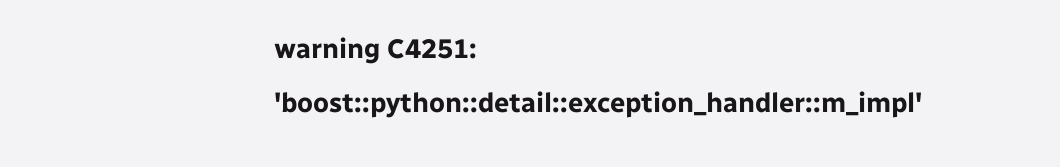warning C4251:
'boost::python::detail::exception_handler::m_impl'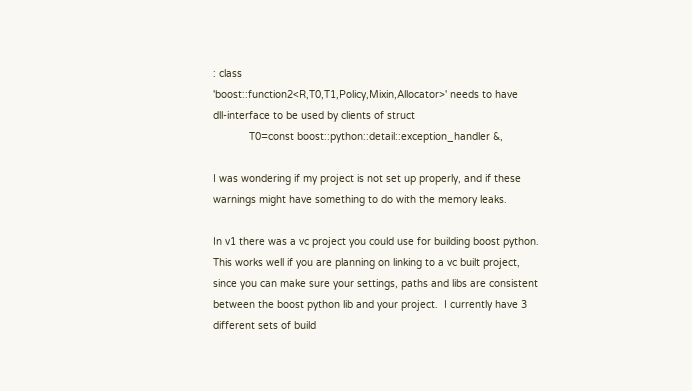: class
'boost::function2<R,T0,T1,Policy,Mixin,Allocator>' needs to have
dll-interface to be used by clients of struct
            T0=const boost::python::detail::exception_handler &,

I was wondering if my project is not set up properly, and if these
warnings might have something to do with the memory leaks.

In v1 there was a vc project you could use for building boost python.
This works well if you are planning on linking to a vc built project,
since you can make sure your settings, paths and libs are consistent
between the boost python lib and your project.  I currently have 3
different sets of build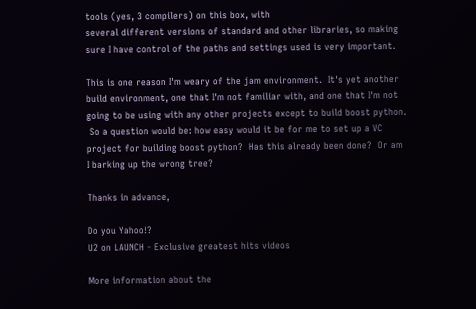tools (yes, 3 compilers) on this box, with
several different versions of standard and other libraries, so making
sure I have control of the paths and settings used is very important.

This is one reason I'm weary of the jam environment.  It's yet another
build environment, one that I'm not familiar with, and one that I'm not
going to be using with any other projects except to build boost python.
 So a question would be: how easy would it be for me to set up a VC
project for building boost python?  Has this already been done?  Or am
I barking up the wrong tree?

Thanks in advance,

Do you Yahoo!?
U2 on LAUNCH - Exclusive greatest hits videos

More information about the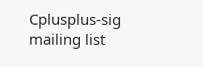Cplusplus-sig mailing list